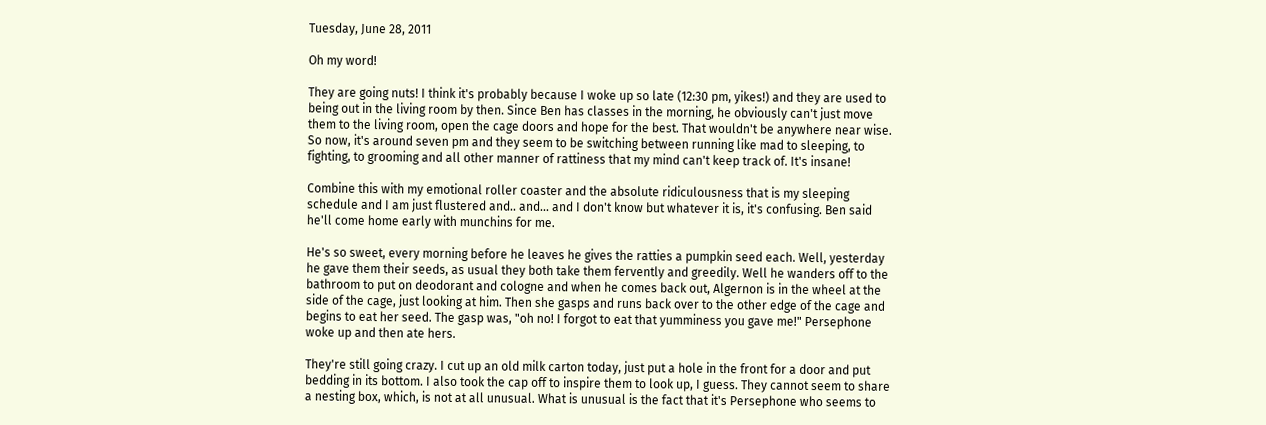Tuesday, June 28, 2011

Oh my word!

They are going nuts! I think it's probably because I woke up so late (12:30 pm, yikes!) and they are used to being out in the living room by then. Since Ben has classes in the morning, he obviously can't just move them to the living room, open the cage doors and hope for the best. That wouldn't be anywhere near wise. So now, it's around seven pm and they seem to be switching between running like mad to sleeping, to fighting, to grooming and all other manner of rattiness that my mind can't keep track of. It's insane!

Combine this with my emotional roller coaster and the absolute ridiculousness that is my sleeping schedule and I am just flustered and.. and... and I don't know but whatever it is, it's confusing. Ben said he'll come home early with munchins for me.

He's so sweet, every morning before he leaves he gives the ratties a pumpkin seed each. Well, yesterday he gave them their seeds, as usual they both take them fervently and greedily. Well he wanders off to the bathroom to put on deodorant and cologne and when he comes back out, Algernon is in the wheel at the side of the cage, just looking at him. Then she gasps and runs back over to the other edge of the cage and begins to eat her seed. The gasp was, "oh no! I forgot to eat that yumminess you gave me!" Persephone woke up and then ate hers.

They're still going crazy. I cut up an old milk carton today, just put a hole in the front for a door and put bedding in its bottom. I also took the cap off to inspire them to look up, I guess. They cannot seem to share a nesting box, which, is not at all unusual. What is unusual is the fact that it's Persephone who seems to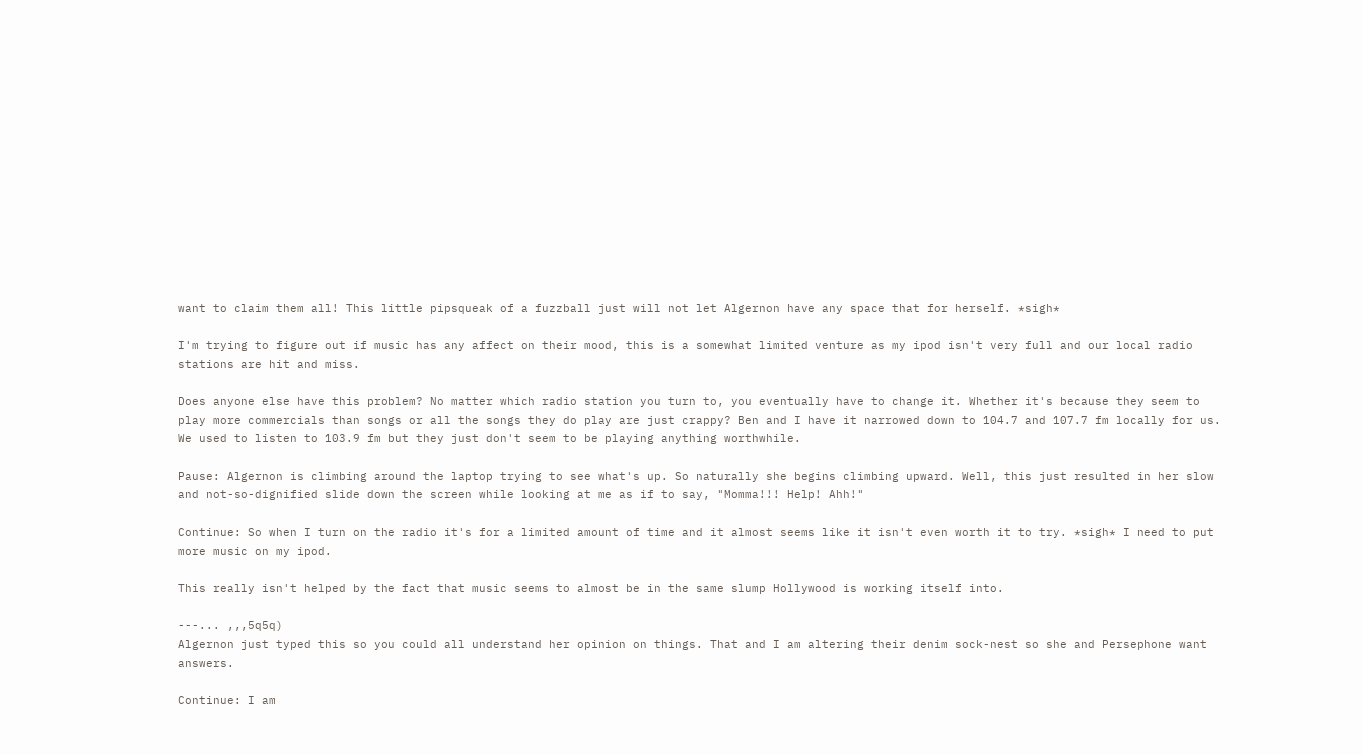want to claim them all! This little pipsqueak of a fuzzball just will not let Algernon have any space that for herself. *sigh*

I'm trying to figure out if music has any affect on their mood, this is a somewhat limited venture as my ipod isn't very full and our local radio stations are hit and miss.

Does anyone else have this problem? No matter which radio station you turn to, you eventually have to change it. Whether it's because they seem to play more commercials than songs or all the songs they do play are just crappy? Ben and I have it narrowed down to 104.7 and 107.7 fm locally for us. We used to listen to 103.9 fm but they just don't seem to be playing anything worthwhile.

Pause: Algernon is climbing around the laptop trying to see what's up. So naturally she begins climbing upward. Well, this just resulted in her slow and not-so-dignified slide down the screen while looking at me as if to say, "Momma!!! Help! Ahh!"

Continue: So when I turn on the radio it's for a limited amount of time and it almost seems like it isn't even worth it to try. *sigh* I need to put more music on my ipod.

This really isn't helped by the fact that music seems to almost be in the same slump Hollywood is working itself into.

---... ,,,5q5q)
Algernon just typed this so you could all understand her opinion on things. That and I am altering their denim sock-nest so she and Persephone want answers.

Continue: I am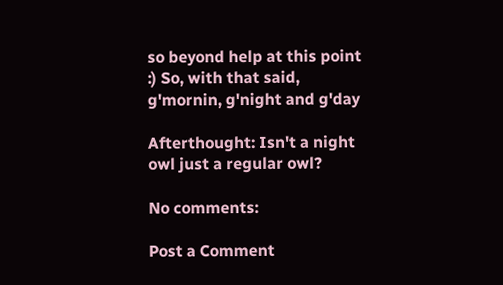so beyond help at this point :) So, with that said, g'mornin, g'night and g'day

Afterthought: Isn't a night owl just a regular owl?

No comments:

Post a Comment